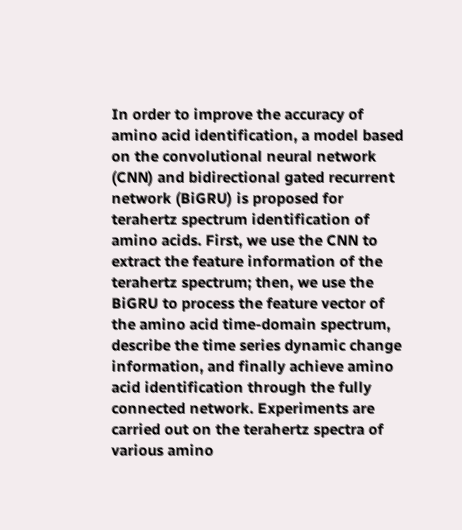In order to improve the accuracy of amino acid identification, a model based on the convolutional neural network (CNN) and bidirectional gated recurrent network (BiGRU) is proposed for terahertz spectrum identification of amino acids. First, we use the CNN to extract the feature information of the terahertz spectrum; then, we use the BiGRU to process the feature vector of the amino acid time-domain spectrum, describe the time series dynamic change information, and finally achieve amino acid identification through the fully connected network. Experiments are carried out on the terahertz spectra of various amino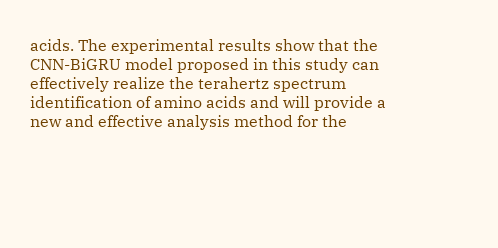acids. The experimental results show that the CNN-BiGRU model proposed in this study can effectively realize the terahertz spectrum identification of amino acids and will provide a new and effective analysis method for the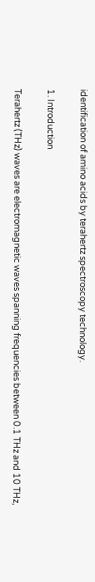identification of amino acids by terahertz spectroscopy technology.

1. Introduction

Terahertz (THz) waves are electromagnetic waves spanning frequencies between 0.1 THz and 10 THz,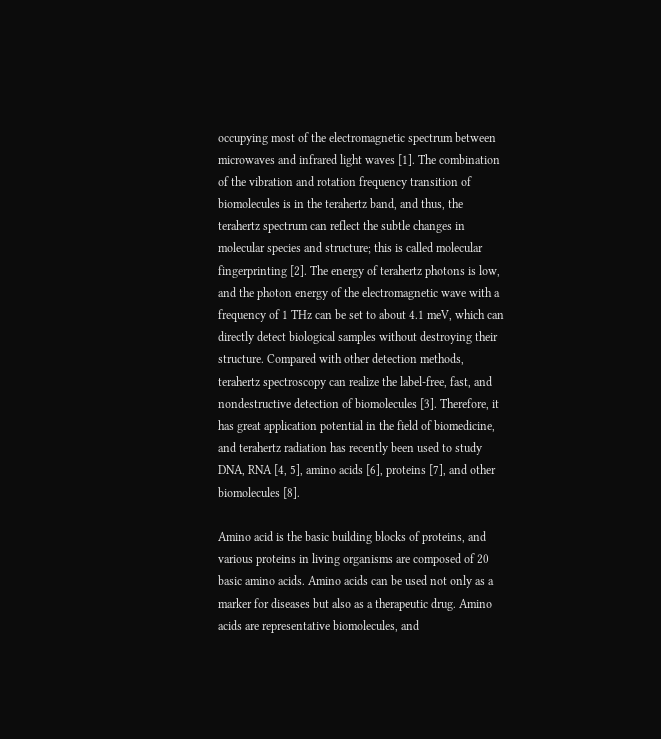occupying most of the electromagnetic spectrum between microwaves and infrared light waves [1]. The combination of the vibration and rotation frequency transition of biomolecules is in the terahertz band, and thus, the terahertz spectrum can reflect the subtle changes in molecular species and structure; this is called molecular fingerprinting [2]. The energy of terahertz photons is low, and the photon energy of the electromagnetic wave with a frequency of 1 THz can be set to about 4.1 meV, which can directly detect biological samples without destroying their structure. Compared with other detection methods, terahertz spectroscopy can realize the label-free, fast, and nondestructive detection of biomolecules [3]. Therefore, it has great application potential in the field of biomedicine, and terahertz radiation has recently been used to study DNA, RNA [4, 5], amino acids [6], proteins [7], and other biomolecules [8].

Amino acid is the basic building blocks of proteins, and various proteins in living organisms are composed of 20 basic amino acids. Amino acids can be used not only as a marker for diseases but also as a therapeutic drug. Amino acids are representative biomolecules, and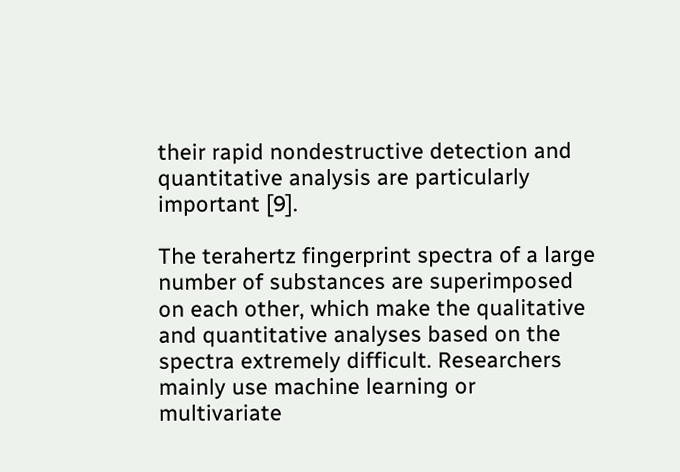their rapid nondestructive detection and quantitative analysis are particularly important [9].

The terahertz fingerprint spectra of a large number of substances are superimposed on each other, which make the qualitative and quantitative analyses based on the spectra extremely difficult. Researchers mainly use machine learning or multivariate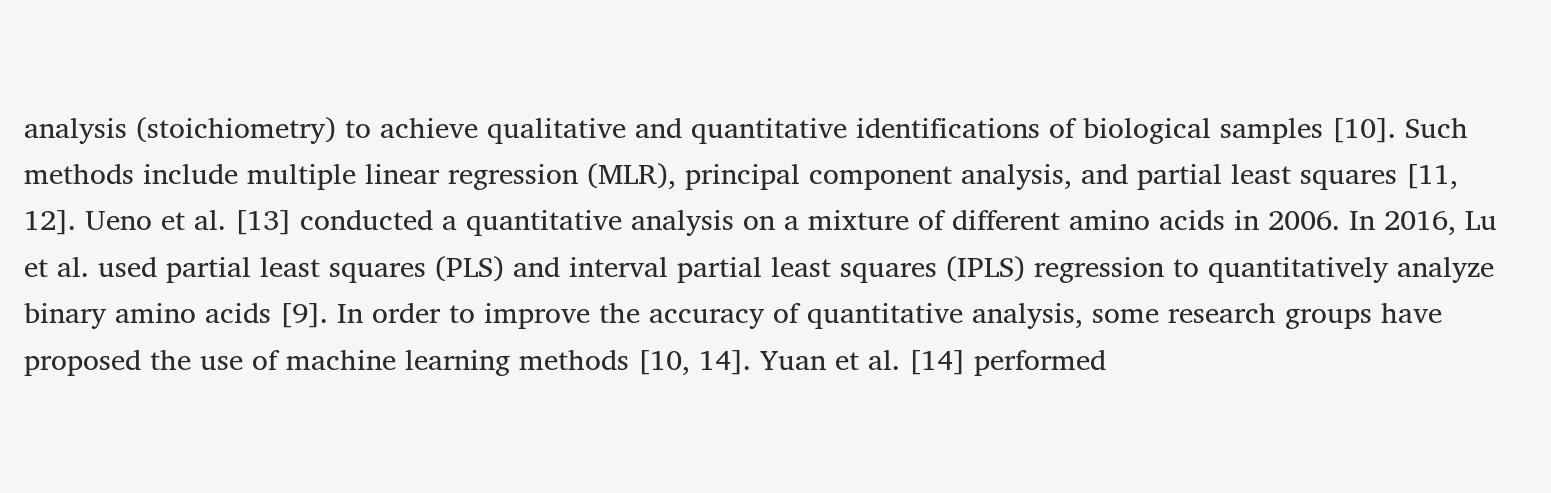analysis (stoichiometry) to achieve qualitative and quantitative identifications of biological samples [10]. Such methods include multiple linear regression (MLR), principal component analysis, and partial least squares [11, 12]. Ueno et al. [13] conducted a quantitative analysis on a mixture of different amino acids in 2006. In 2016, Lu et al. used partial least squares (PLS) and interval partial least squares (IPLS) regression to quantitatively analyze binary amino acids [9]. In order to improve the accuracy of quantitative analysis, some research groups have proposed the use of machine learning methods [10, 14]. Yuan et al. [14] performed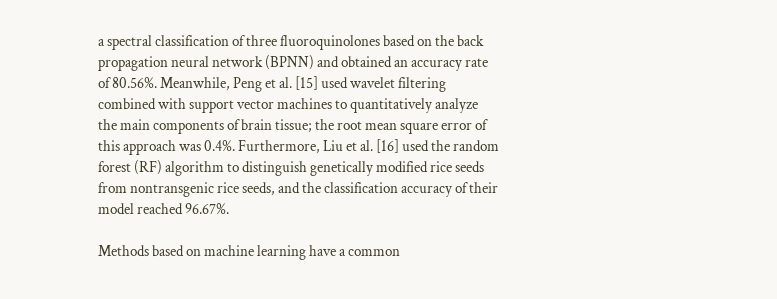a spectral classification of three fluoroquinolones based on the back propagation neural network (BPNN) and obtained an accuracy rate of 80.56%. Meanwhile, Peng et al. [15] used wavelet filtering combined with support vector machines to quantitatively analyze the main components of brain tissue; the root mean square error of this approach was 0.4%. Furthermore, Liu et al. [16] used the random forest (RF) algorithm to distinguish genetically modified rice seeds from nontransgenic rice seeds, and the classification accuracy of their model reached 96.67%.

Methods based on machine learning have a common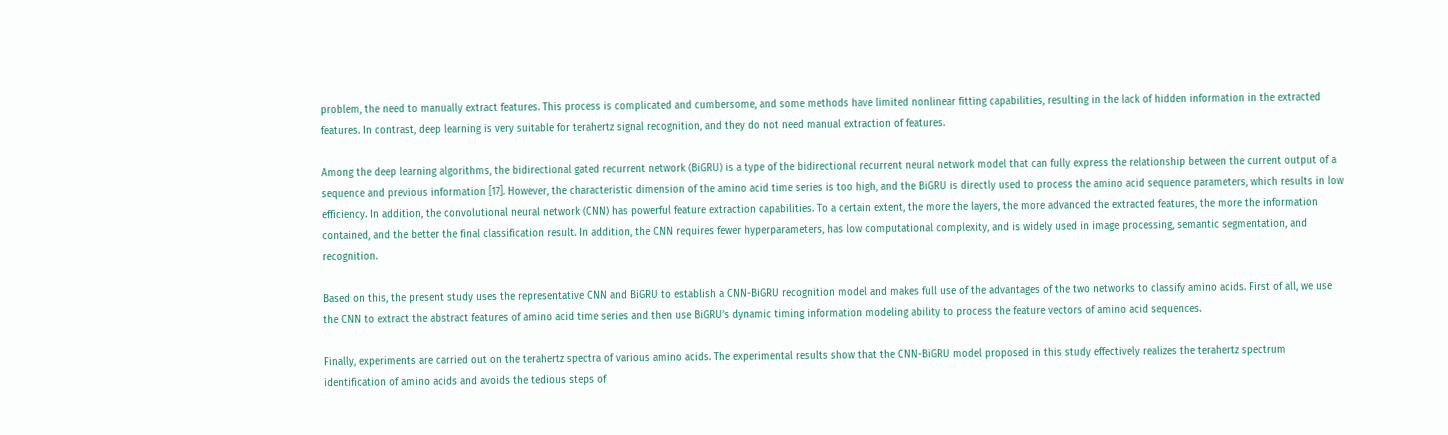problem, the need to manually extract features. This process is complicated and cumbersome, and some methods have limited nonlinear fitting capabilities, resulting in the lack of hidden information in the extracted features. In contrast, deep learning is very suitable for terahertz signal recognition, and they do not need manual extraction of features.

Among the deep learning algorithms, the bidirectional gated recurrent network (BiGRU) is a type of the bidirectional recurrent neural network model that can fully express the relationship between the current output of a sequence and previous information [17]. However, the characteristic dimension of the amino acid time series is too high, and the BiGRU is directly used to process the amino acid sequence parameters, which results in low efficiency. In addition, the convolutional neural network (CNN) has powerful feature extraction capabilities. To a certain extent, the more the layers, the more advanced the extracted features, the more the information contained, and the better the final classification result. In addition, the CNN requires fewer hyperparameters, has low computational complexity, and is widely used in image processing, semantic segmentation, and recognition.

Based on this, the present study uses the representative CNN and BiGRU to establish a CNN-BiGRU recognition model and makes full use of the advantages of the two networks to classify amino acids. First of all, we use the CNN to extract the abstract features of amino acid time series and then use BiGRU’s dynamic timing information modeling ability to process the feature vectors of amino acid sequences.

Finally, experiments are carried out on the terahertz spectra of various amino acids. The experimental results show that the CNN-BiGRU model proposed in this study effectively realizes the terahertz spectrum identification of amino acids and avoids the tedious steps of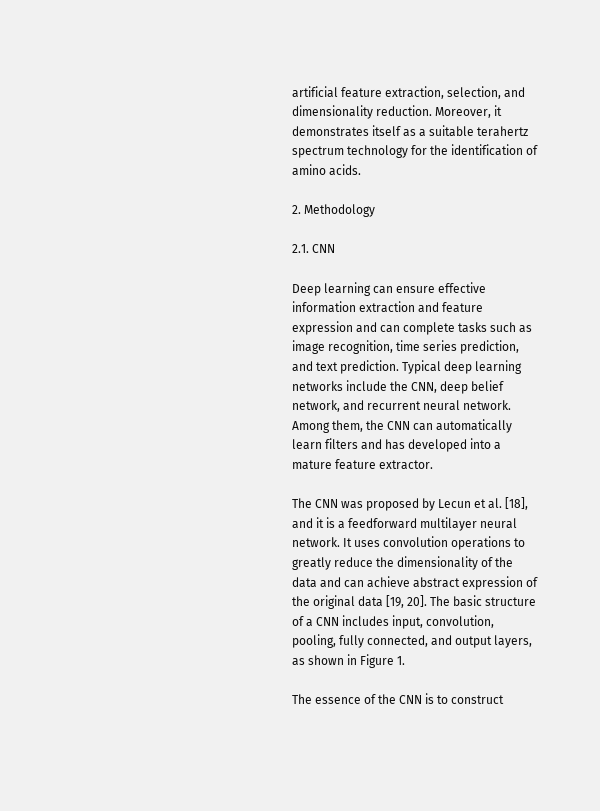artificial feature extraction, selection, and dimensionality reduction. Moreover, it demonstrates itself as a suitable terahertz spectrum technology for the identification of amino acids.

2. Methodology

2.1. CNN

Deep learning can ensure effective information extraction and feature expression and can complete tasks such as image recognition, time series prediction, and text prediction. Typical deep learning networks include the CNN, deep belief network, and recurrent neural network. Among them, the CNN can automatically learn filters and has developed into a mature feature extractor.

The CNN was proposed by Lecun et al. [18], and it is a feedforward multilayer neural network. It uses convolution operations to greatly reduce the dimensionality of the data and can achieve abstract expression of the original data [19, 20]. The basic structure of a CNN includes input, convolution, pooling, fully connected, and output layers, as shown in Figure 1.

The essence of the CNN is to construct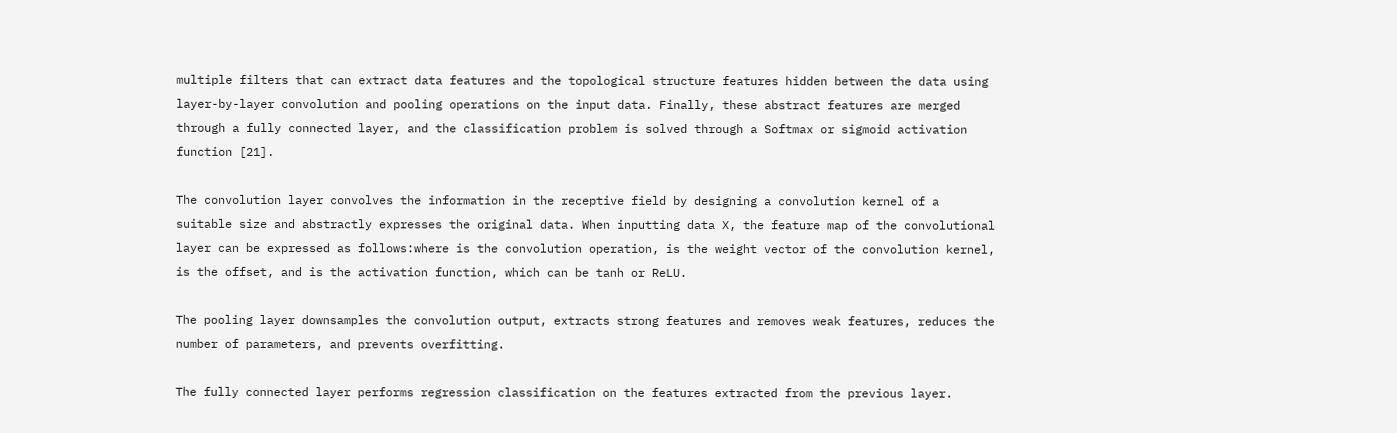multiple filters that can extract data features and the topological structure features hidden between the data using layer-by-layer convolution and pooling operations on the input data. Finally, these abstract features are merged through a fully connected layer, and the classification problem is solved through a Softmax or sigmoid activation function [21].

The convolution layer convolves the information in the receptive field by designing a convolution kernel of a suitable size and abstractly expresses the original data. When inputting data X, the feature map of the convolutional layer can be expressed as follows:where is the convolution operation, is the weight vector of the convolution kernel, is the offset, and is the activation function, which can be tanh or ReLU.

The pooling layer downsamples the convolution output, extracts strong features and removes weak features, reduces the number of parameters, and prevents overfitting.

The fully connected layer performs regression classification on the features extracted from the previous layer.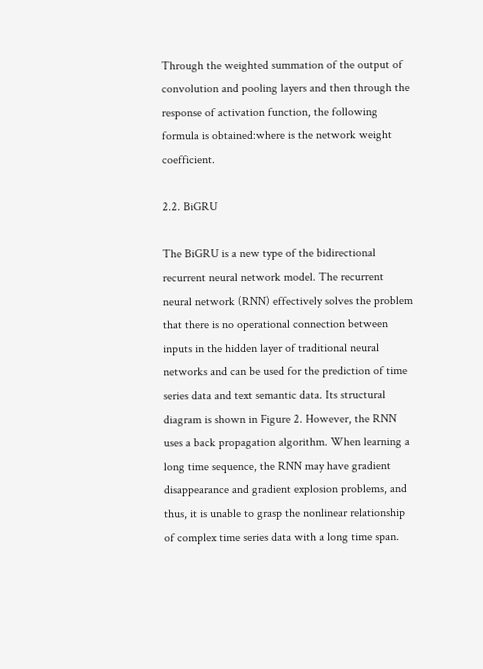Through the weighted summation of the output of convolution and pooling layers and then through the response of activation function, the following formula is obtained:where is the network weight coefficient.

2.2. BiGRU

The BiGRU is a new type of the bidirectional recurrent neural network model. The recurrent neural network (RNN) effectively solves the problem that there is no operational connection between inputs in the hidden layer of traditional neural networks and can be used for the prediction of time series data and text semantic data. Its structural diagram is shown in Figure 2. However, the RNN uses a back propagation algorithm. When learning a long time sequence, the RNN may have gradient disappearance and gradient explosion problems, and thus, it is unable to grasp the nonlinear relationship of complex time series data with a long time span.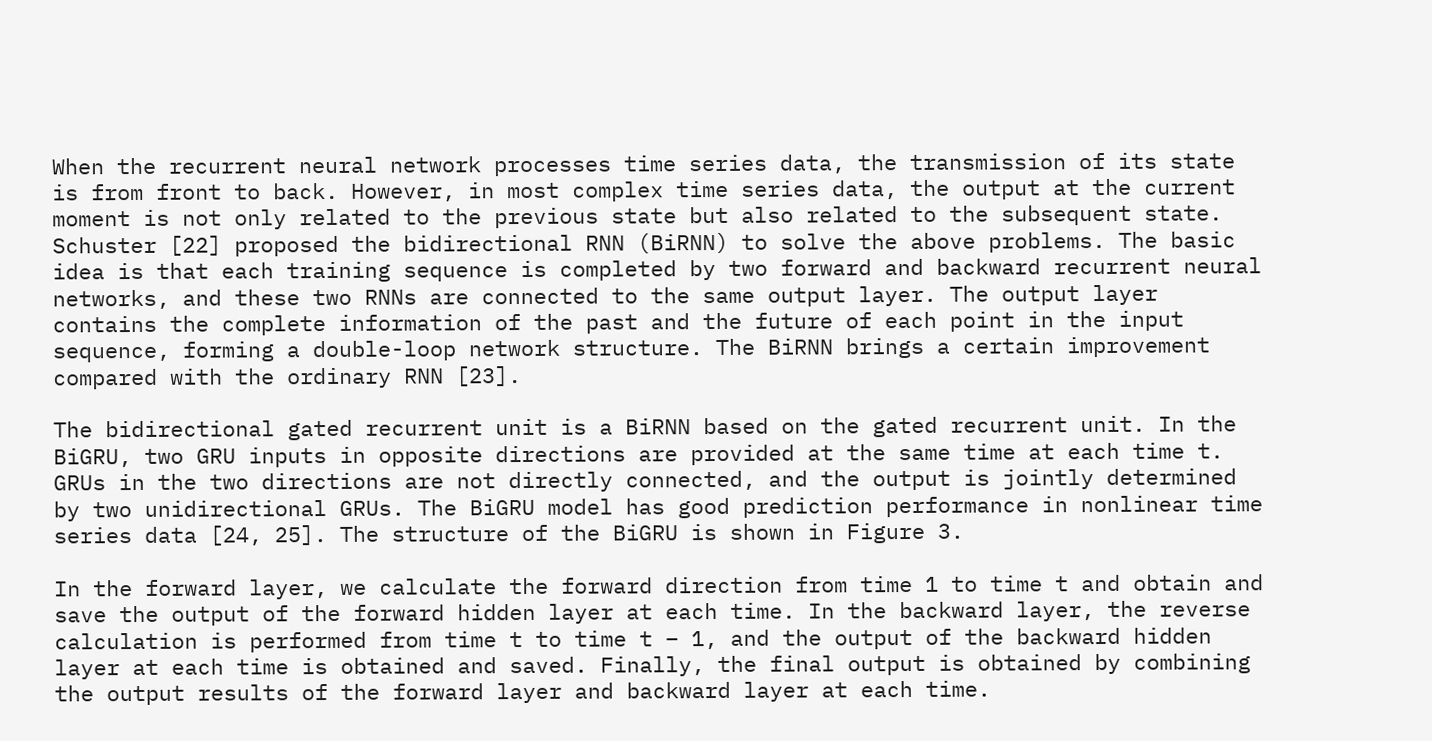When the recurrent neural network processes time series data, the transmission of its state is from front to back. However, in most complex time series data, the output at the current moment is not only related to the previous state but also related to the subsequent state. Schuster [22] proposed the bidirectional RNN (BiRNN) to solve the above problems. The basic idea is that each training sequence is completed by two forward and backward recurrent neural networks, and these two RNNs are connected to the same output layer. The output layer contains the complete information of the past and the future of each point in the input sequence, forming a double-loop network structure. The BiRNN brings a certain improvement compared with the ordinary RNN [23].

The bidirectional gated recurrent unit is a BiRNN based on the gated recurrent unit. In the BiGRU, two GRU inputs in opposite directions are provided at the same time at each time t. GRUs in the two directions are not directly connected, and the output is jointly determined by two unidirectional GRUs. The BiGRU model has good prediction performance in nonlinear time series data [24, 25]. The structure of the BiGRU is shown in Figure 3.

In the forward layer, we calculate the forward direction from time 1 to time t and obtain and save the output of the forward hidden layer at each time. In the backward layer, the reverse calculation is performed from time t to time t − 1, and the output of the backward hidden layer at each time is obtained and saved. Finally, the final output is obtained by combining the output results of the forward layer and backward layer at each time.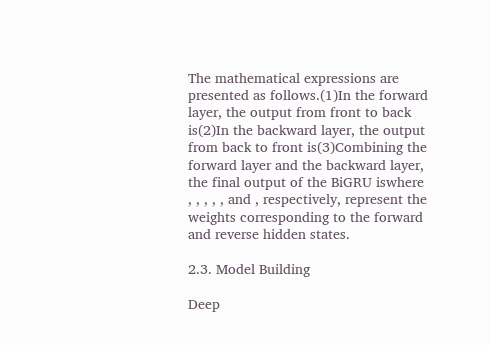The mathematical expressions are presented as follows.(1)In the forward layer, the output from front to back is(2)In the backward layer, the output from back to front is(3)Combining the forward layer and the backward layer, the final output of the BiGRU iswhere , , , , , and , respectively, represent the weights corresponding to the forward and reverse hidden states.

2.3. Model Building

Deep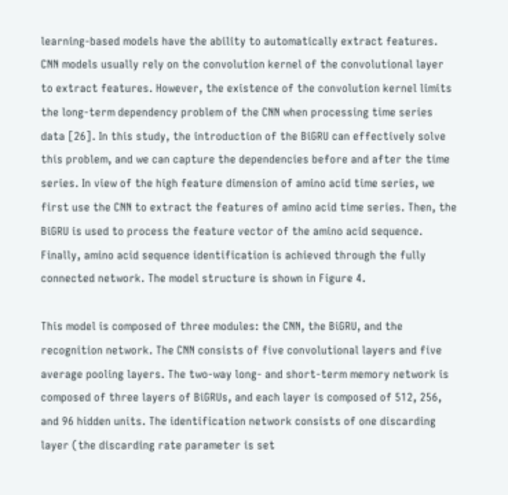learning-based models have the ability to automatically extract features. CNN models usually rely on the convolution kernel of the convolutional layer to extract features. However, the existence of the convolution kernel limits the long-term dependency problem of the CNN when processing time series data [26]. In this study, the introduction of the BiGRU can effectively solve this problem, and we can capture the dependencies before and after the time series. In view of the high feature dimension of amino acid time series, we first use the CNN to extract the features of amino acid time series. Then, the BiGRU is used to process the feature vector of the amino acid sequence. Finally, amino acid sequence identification is achieved through the fully connected network. The model structure is shown in Figure 4.

This model is composed of three modules: the CNN, the BiGRU, and the recognition network. The CNN consists of five convolutional layers and five average pooling layers. The two-way long- and short-term memory network is composed of three layers of BiGRUs, and each layer is composed of 512, 256, and 96 hidden units. The identification network consists of one discarding layer (the discarding rate parameter is set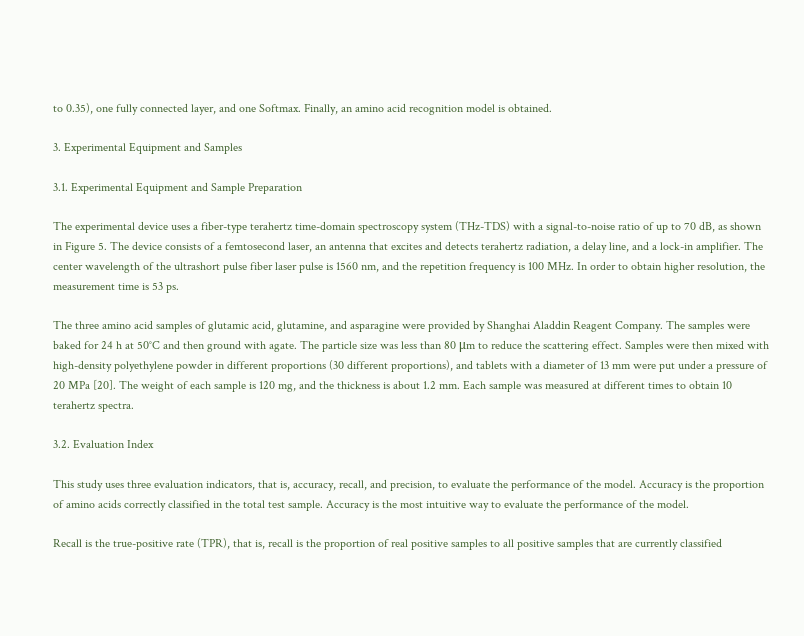to 0.35), one fully connected layer, and one Softmax. Finally, an amino acid recognition model is obtained.

3. Experimental Equipment and Samples

3.1. Experimental Equipment and Sample Preparation

The experimental device uses a fiber-type terahertz time-domain spectroscopy system (THz-TDS) with a signal-to-noise ratio of up to 70 dB, as shown in Figure 5. The device consists of a femtosecond laser, an antenna that excites and detects terahertz radiation, a delay line, and a lock-in amplifier. The center wavelength of the ultrashort pulse fiber laser pulse is 1560 nm, and the repetition frequency is 100 MHz. In order to obtain higher resolution, the measurement time is 53 ps.

The three amino acid samples of glutamic acid, glutamine, and asparagine were provided by Shanghai Aladdin Reagent Company. The samples were baked for 24 h at 50°C and then ground with agate. The particle size was less than 80 μm to reduce the scattering effect. Samples were then mixed with high-density polyethylene powder in different proportions (30 different proportions), and tablets with a diameter of 13 mm were put under a pressure of 20 MPa [20]. The weight of each sample is 120 mg, and the thickness is about 1.2 mm. Each sample was measured at different times to obtain 10 terahertz spectra.

3.2. Evaluation Index

This study uses three evaluation indicators, that is, accuracy, recall, and precision, to evaluate the performance of the model. Accuracy is the proportion of amino acids correctly classified in the total test sample. Accuracy is the most intuitive way to evaluate the performance of the model.

Recall is the true-positive rate (TPR), that is, recall is the proportion of real positive samples to all positive samples that are currently classified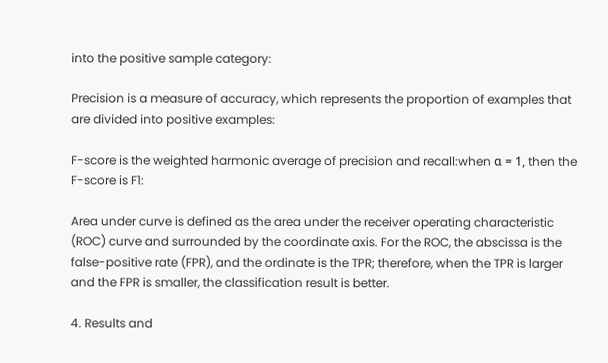into the positive sample category:

Precision is a measure of accuracy, which represents the proportion of examples that are divided into positive examples:

F-score is the weighted harmonic average of precision and recall:when α = 1, then the F-score is F1:

Area under curve is defined as the area under the receiver operating characteristic (ROC) curve and surrounded by the coordinate axis. For the ROC, the abscissa is the false-positive rate (FPR), and the ordinate is the TPR; therefore, when the TPR is larger and the FPR is smaller, the classification result is better.

4. Results and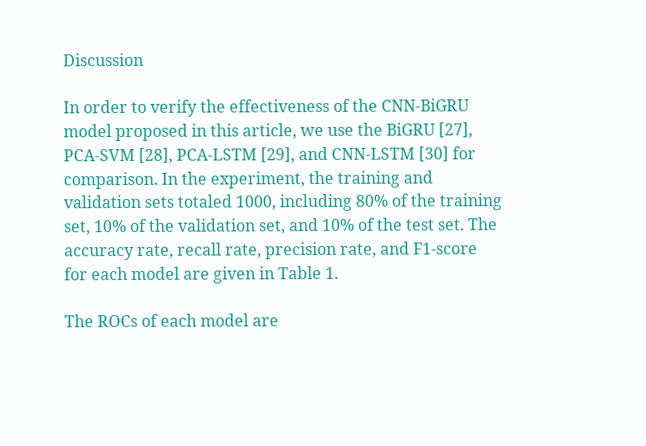Discussion

In order to verify the effectiveness of the CNN-BiGRU model proposed in this article, we use the BiGRU [27], PCA-SVM [28], PCA-LSTM [29], and CNN-LSTM [30] for comparison. In the experiment, the training and validation sets totaled 1000, including 80% of the training set, 10% of the validation set, and 10% of the test set. The accuracy rate, recall rate, precision rate, and F1-score for each model are given in Table 1.

The ROCs of each model are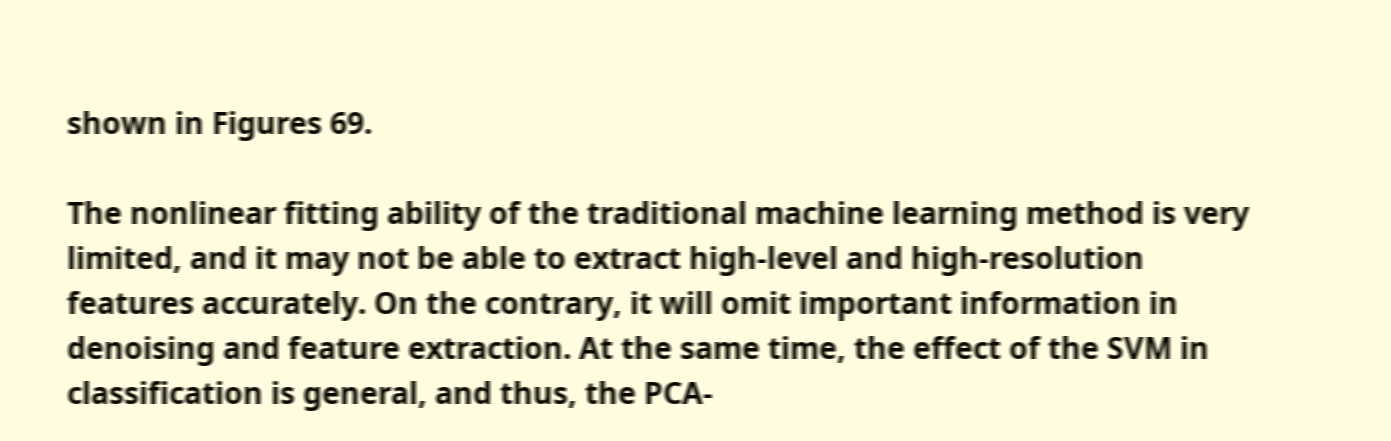shown in Figures 69.

The nonlinear fitting ability of the traditional machine learning method is very limited, and it may not be able to extract high-level and high-resolution features accurately. On the contrary, it will omit important information in denoising and feature extraction. At the same time, the effect of the SVM in classification is general, and thus, the PCA-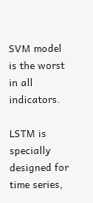SVM model is the worst in all indicators.

LSTM is specially designed for time series,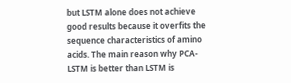but LSTM alone does not achieve good results because it overfits the sequence characteristics of amino acids. The main reason why PCA-LSTM is better than LSTM is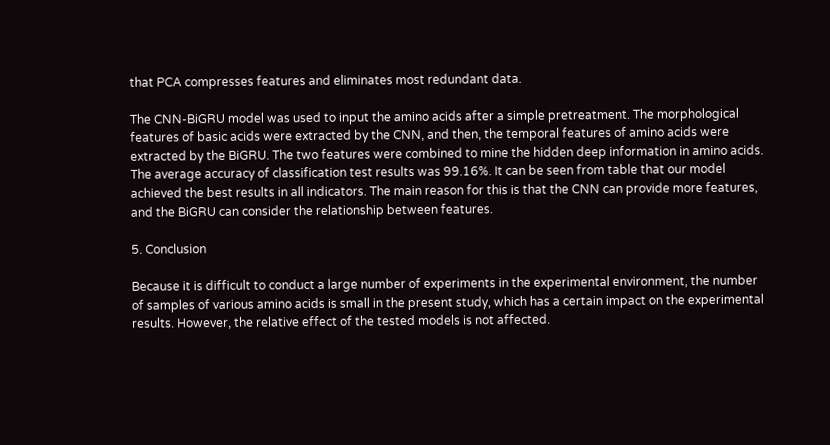that PCA compresses features and eliminates most redundant data.

The CNN-BiGRU model was used to input the amino acids after a simple pretreatment. The morphological features of basic acids were extracted by the CNN, and then, the temporal features of amino acids were extracted by the BiGRU. The two features were combined to mine the hidden deep information in amino acids. The average accuracy of classification test results was 99.16%. It can be seen from table that our model achieved the best results in all indicators. The main reason for this is that the CNN can provide more features, and the BiGRU can consider the relationship between features.

5. Conclusion

Because it is difficult to conduct a large number of experiments in the experimental environment, the number of samples of various amino acids is small in the present study, which has a certain impact on the experimental results. However, the relative effect of the tested models is not affected.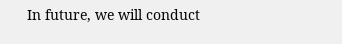In future, we will conduct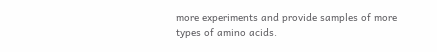more experiments and provide samples of more types of amino acids.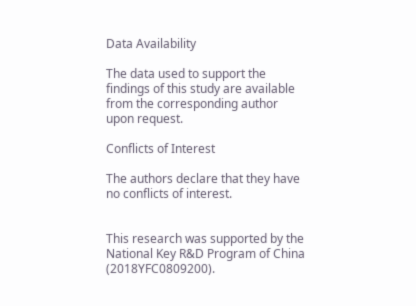Data Availability

The data used to support the findings of this study are available from the corresponding author upon request.

Conflicts of Interest

The authors declare that they have no conflicts of interest.


This research was supported by the National Key R&D Program of China (2018YFC0809200).